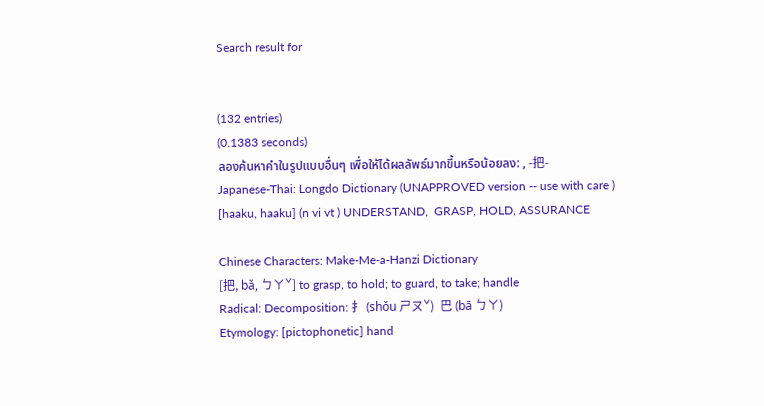Search result for


(132 entries)
(0.1383 seconds)
ลองค้นหาคำในรูปแบบอื่นๆ เพื่อให้ได้ผลลัพธ์มากขึ้นหรือน้อยลง: , -把-
Japanese-Thai: Longdo Dictionary (UNAPPROVED version -- use with care )
[haaku, haaku] (n vi vt ) UNDERSTAND,  GRASP, HOLD, ASSURANCE

Chinese Characters: Make-Me-a-Hanzi Dictionary
[把, bǎ, ㄅㄚˇ] to grasp, to hold; to guard, to take; handle
Radical: Decomposition: 扌 (shǒu ㄕㄡˇ)  巴 (bā ㄅㄚ)
Etymology: [pictophonetic] hand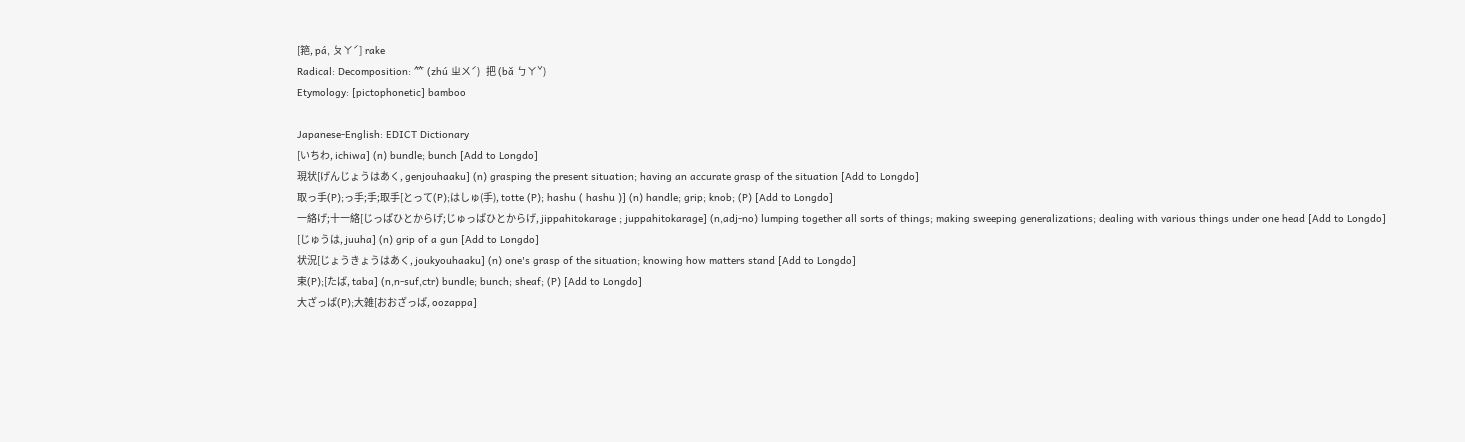[筢, pá, ㄆㄚˊ] rake
Radical: Decomposition: ⺮ (zhú ㄓㄨˊ)  把 (bǎ ㄅㄚˇ)
Etymology: [pictophonetic] bamboo

Japanese-English: EDICT Dictionary
[いちわ, ichiwa] (n) bundle; bunch [Add to Longdo]
現状[げんじょうはあく, genjouhaaku] (n) grasping the present situation; having an accurate grasp of the situation [Add to Longdo]
取っ手(P);っ手;手;取手[とって(P);はしゅ(手), totte (P); hashu ( hashu )] (n) handle; grip; knob; (P) [Add to Longdo]
一絡げ;十一絡[じっぱひとからげ;じゅっぱひとからげ, jippahitokarage ; juppahitokarage] (n,adj-no) lumping together all sorts of things; making sweeping generalizations; dealing with various things under one head [Add to Longdo]
[じゅうは, juuha] (n) grip of a gun [Add to Longdo]
状況[じょうきょうはあく, joukyouhaaku] (n) one's grasp of the situation; knowing how matters stand [Add to Longdo]
束(P);[たば, taba] (n,n-suf,ctr) bundle; bunch; sheaf; (P) [Add to Longdo]
大ざっぱ(P);大雑[おおざっぱ, oozappa]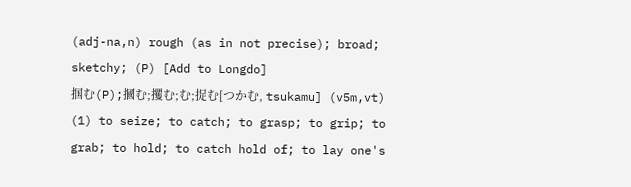(adj-na,n) rough (as in not precise); broad; sketchy; (P) [Add to Longdo]
掴む(P);摑む;攫む;む;捉む[つかむ, tsukamu] (v5m,vt) (1) to seize; to catch; to grasp; to grip; to grab; to hold; to catch hold of; to lay one's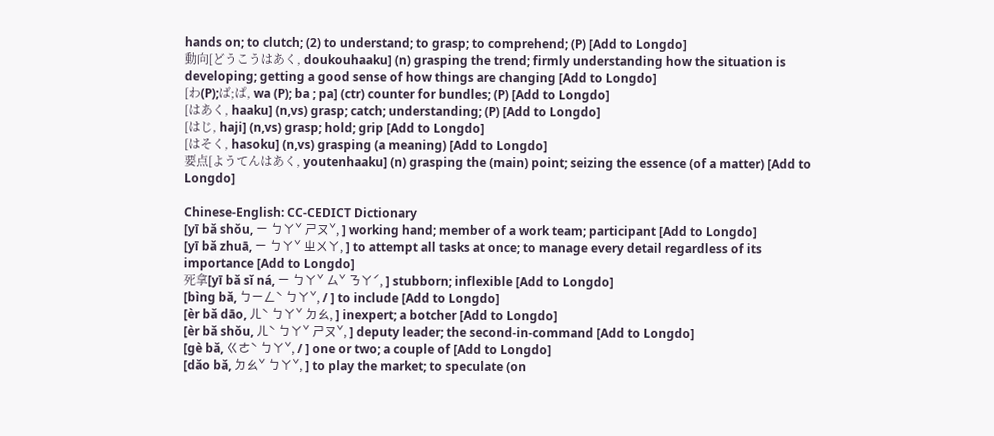hands on; to clutch; (2) to understand; to grasp; to comprehend; (P) [Add to Longdo]
動向[どうこうはあく, doukouhaaku] (n) grasping the trend; firmly understanding how the situation is developing; getting a good sense of how things are changing [Add to Longdo]
[わ(P);ば;ぱ, wa (P); ba ; pa] (ctr) counter for bundles; (P) [Add to Longdo]
[はあく, haaku] (n,vs) grasp; catch; understanding; (P) [Add to Longdo]
[はじ, haji] (n,vs) grasp; hold; grip [Add to Longdo]
[はそく, hasoku] (n,vs) grasping (a meaning) [Add to Longdo]
要点[ようてんはあく, youtenhaaku] (n) grasping the (main) point; seizing the essence (of a matter) [Add to Longdo]

Chinese-English: CC-CEDICT Dictionary
[yī bǎ shǒu, ㄧ ㄅㄚˇ ㄕㄡˇ, ] working hand; member of a work team; participant [Add to Longdo]
[yī bǎ zhuā, ㄧ ㄅㄚˇ ㄓㄨㄚ, ] to attempt all tasks at once; to manage every detail regardless of its importance [Add to Longdo]
死拿[yī bǎ sǐ ná, ㄧ ㄅㄚˇ ㄙˇ ㄋㄚˊ, ] stubborn; inflexible [Add to Longdo]
[bìng bǎ, ㄅㄧㄥˋ ㄅㄚˇ, / ] to include [Add to Longdo]
[èr bǎ dāo, ㄦˋ ㄅㄚˇ ㄉㄠ, ] inexpert; a botcher [Add to Longdo]
[èr bǎ shǒu, ㄦˋ ㄅㄚˇ ㄕㄡˇ, ] deputy leader; the second-in-command [Add to Longdo]
[gè bǎ, ㄍㄜˋ ㄅㄚˇ, / ] one or two; a couple of [Add to Longdo]
[dǎo bǎ, ㄉㄠˇ ㄅㄚˇ, ] to play the market; to speculate (on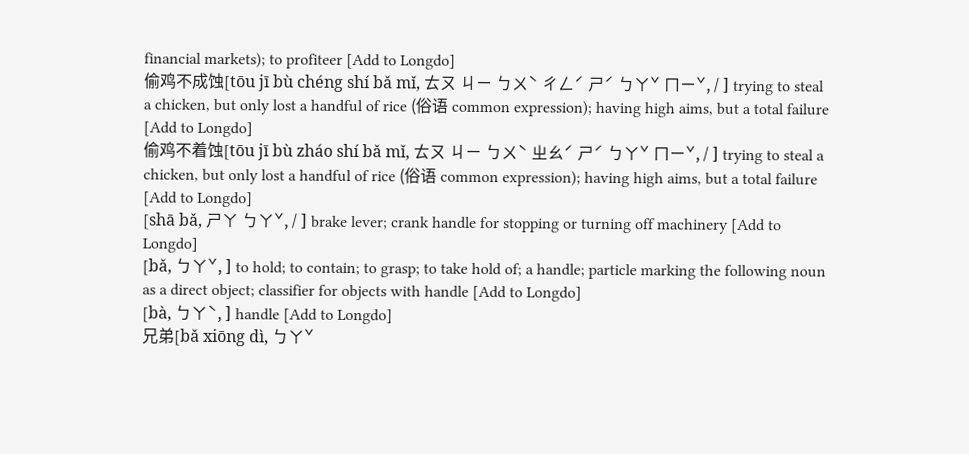financial markets); to profiteer [Add to Longdo]
偷鸡不成蚀[tōu jī bù chéng shí bǎ mǐ, ㄊㄡ ㄐㄧ ㄅㄨˋ ㄔㄥˊ ㄕˊ ㄅㄚˇ ㄇㄧˇ, / ] trying to steal a chicken, but only lost a handful of rice (俗语 common expression); having high aims, but a total failure [Add to Longdo]
偷鸡不着蚀[tōu jī bù zháo shí bǎ mǐ, ㄊㄡ ㄐㄧ ㄅㄨˋ ㄓㄠˊ ㄕˊ ㄅㄚˇ ㄇㄧˇ, / ] trying to steal a chicken, but only lost a handful of rice (俗语 common expression); having high aims, but a total failure [Add to Longdo]
[shā bǎ, ㄕㄚ ㄅㄚˇ, / ] brake lever; crank handle for stopping or turning off machinery [Add to Longdo]
[bǎ, ㄅㄚˇ, ] to hold; to contain; to grasp; to take hold of; a handle; particle marking the following noun as a direct object; classifier for objects with handle [Add to Longdo]
[bà, ㄅㄚˋ, ] handle [Add to Longdo]
兄弟[bǎ xiōng dì, ㄅㄚˇ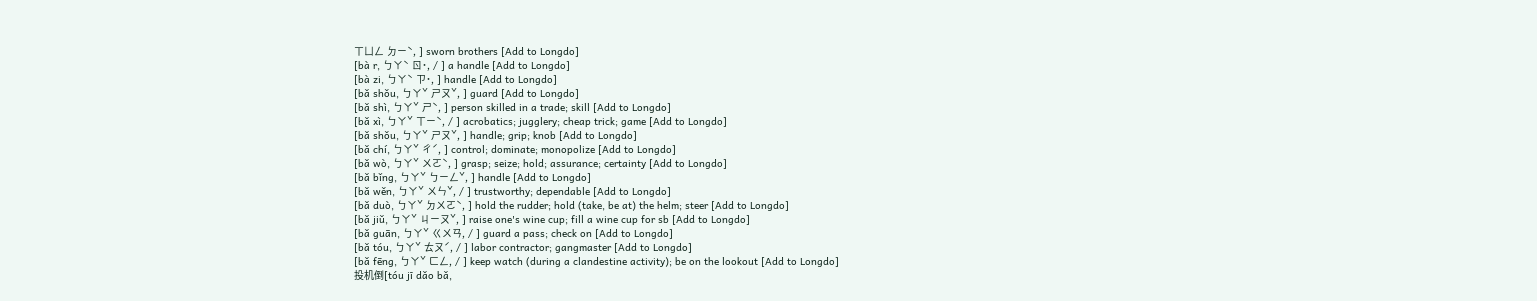ㄒㄩㄥ ㄉㄧˋ, ] sworn brothers [Add to Longdo]
[bà r, ㄅㄚˋ ㄖ˙, / ] a handle [Add to Longdo]
[bà zi, ㄅㄚˋ ㄗ˙, ] handle [Add to Longdo]
[bǎ shǒu, ㄅㄚˇ ㄕㄡˇ, ] guard [Add to Longdo]
[bǎ shì, ㄅㄚˇ ㄕˋ, ] person skilled in a trade; skill [Add to Longdo]
[bǎ xì, ㄅㄚˇ ㄒㄧˋ, / ] acrobatics; jugglery; cheap trick; game [Add to Longdo]
[bǎ shǒu, ㄅㄚˇ ㄕㄡˇ, ] handle; grip; knob [Add to Longdo]
[bǎ chí, ㄅㄚˇ ㄔˊ, ] control; dominate; monopolize [Add to Longdo]
[bǎ wò, ㄅㄚˇ ㄨㄛˋ, ] grasp; seize; hold; assurance; certainty [Add to Longdo]
[bǎ bǐng, ㄅㄚˇ ㄅㄧㄥˇ, ] handle [Add to Longdo]
[bǎ wěn, ㄅㄚˇ ㄨㄣˇ, / ] trustworthy; dependable [Add to Longdo]
[bǎ duò, ㄅㄚˇ ㄉㄨㄛˋ, ] hold the rudder; hold (take, be at) the helm; steer [Add to Longdo]
[bǎ jiǔ, ㄅㄚˇ ㄐㄧㄡˇ, ] raise one's wine cup; fill a wine cup for sb [Add to Longdo]
[bǎ guān, ㄅㄚˇ ㄍㄨㄢ, / ] guard a pass; check on [Add to Longdo]
[bǎ tóu, ㄅㄚˇ ㄊㄡˊ, / ] labor contractor; gangmaster [Add to Longdo]
[bǎ fēng, ㄅㄚˇ ㄈㄥ, / ] keep watch (during a clandestine activity); be on the lookout [Add to Longdo]
投机倒[tóu jī dǎo bǎ,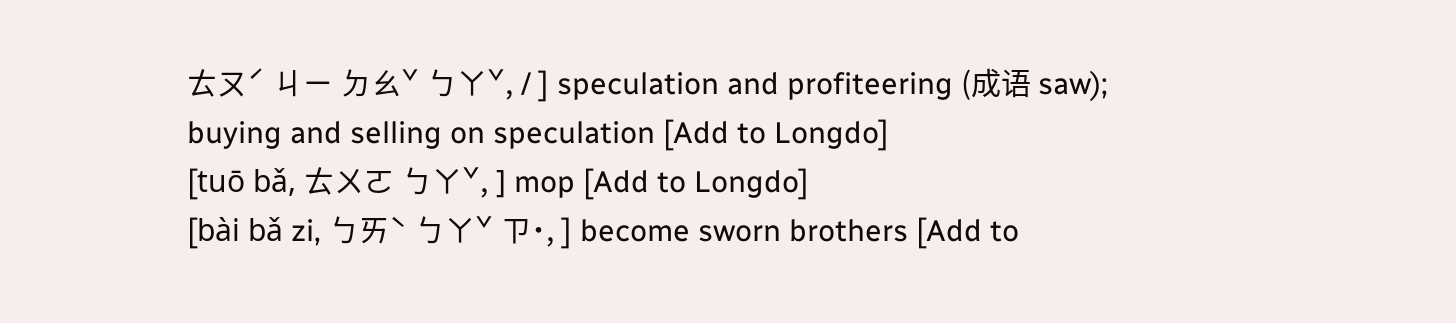ㄊㄡˊ ㄐㄧ ㄉㄠˇ ㄅㄚˇ, / ] speculation and profiteering (成语 saw); buying and selling on speculation [Add to Longdo]
[tuō bǎ, ㄊㄨㄛ ㄅㄚˇ, ] mop [Add to Longdo]
[bài bǎ zi, ㄅㄞˋ ㄅㄚˇ ㄗ˙, ] become sworn brothers [Add to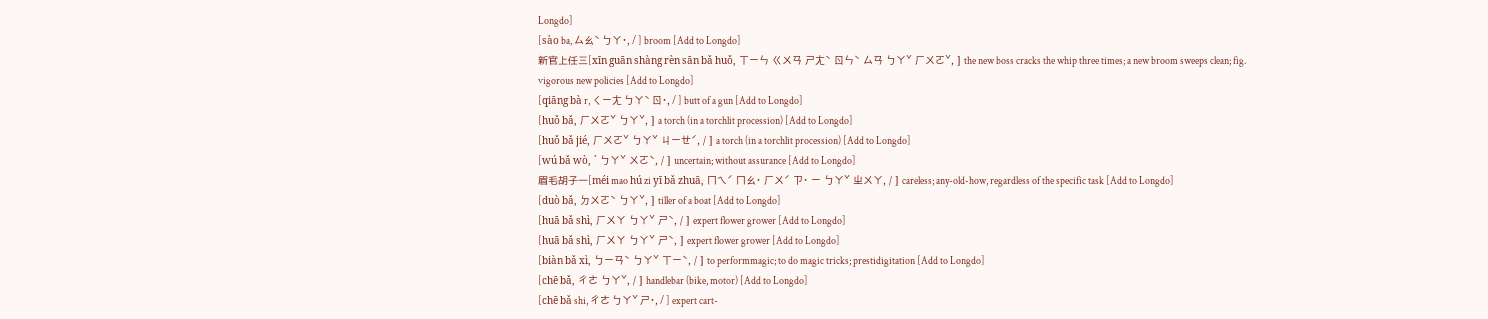Longdo]
[sào ba, ㄙㄠˋ ㄅㄚ˙, / ] broom [Add to Longdo]
新官上任三[xīn guān shàng rèn sān bǎ huǒ, ㄒㄧㄣ ㄍㄨㄢ ㄕㄤˋ ㄖㄣˋ ㄙㄢ ㄅㄚˇ ㄏㄨㄛˇ, ] the new boss cracks the whip three times; a new broom sweeps clean; fig. vigorous new policies [Add to Longdo]
[qiāng bà r, ㄑㄧㄤ ㄅㄚˋ ㄖ˙, / ] butt of a gun [Add to Longdo]
[huǒ bǎ, ㄏㄨㄛˇ ㄅㄚˇ, ] a torch (in a torchlit procession) [Add to Longdo]
[huǒ bǎ jié, ㄏㄨㄛˇ ㄅㄚˇ ㄐㄧㄝˊ, / ] a torch (in a torchlit procession) [Add to Longdo]
[wú bǎ wò, ˊ ㄅㄚˇ ㄨㄛˋ, / ] uncertain; without assurance [Add to Longdo]
眉毛胡子一[méi mao hú zi yī bǎ zhuā, ㄇㄟˊ ㄇㄠ˙ ㄏㄨˊ ㄗ˙ ㄧ ㄅㄚˇ ㄓㄨㄚ, / ] careless; any-old-how, regardless of the specific task [Add to Longdo]
[duò bǎ, ㄉㄨㄛˋ ㄅㄚˇ, ] tiller of a boat [Add to Longdo]
[huā bǎ shì, ㄏㄨㄚ ㄅㄚˇ ㄕˋ, / ] expert flower grower [Add to Longdo]
[huā bǎ shì, ㄏㄨㄚ ㄅㄚˇ ㄕˋ, ] expert flower grower [Add to Longdo]
[biàn bǎ xì, ㄅㄧㄢˋ ㄅㄚˇ ㄒㄧˋ, / ] to performmagic; to do magic tricks; prestidigitation [Add to Longdo]
[chē bǎ, ㄔㄜ ㄅㄚˇ, / ] handlebar (bike, motor) [Add to Longdo]
[chē bǎ shi, ㄔㄜ ㄅㄚˇ ㄕ˙, / ] expert cart-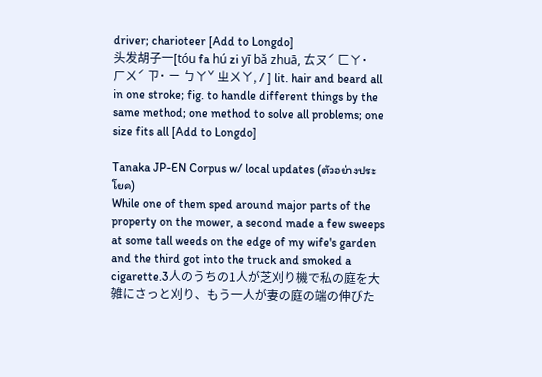driver; charioteer [Add to Longdo]
头发胡子一[tóu fa hú zi yī bǎ zhuā, ㄊㄡˊ ㄈㄚ˙ ㄏㄨˊ ㄗ˙ ㄧ ㄅㄚˇ ㄓㄨㄚ, / ] lit. hair and beard all in one stroke; fig. to handle different things by the same method; one method to solve all problems; one size fits all [Add to Longdo]

Tanaka JP-EN Corpus w/ local updates (ตัวอย่างประโยค)
While one of them sped around major parts of the property on the mower, a second made a few sweeps at some tall weeds on the edge of my wife's garden and the third got into the truck and smoked a cigarette.3人のうちの1人が芝刈り機で私の庭を大雑にさっと刈り、もう一人が妻の庭の端の伸びた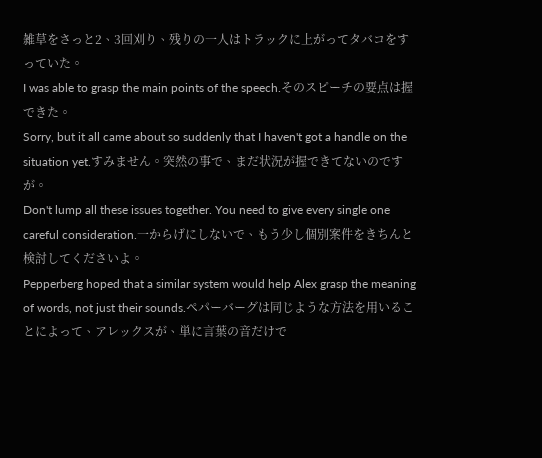雑草をさっと2、3回刈り、残りの一人はトラックに上がってタバコをすっていた。
I was able to grasp the main points of the speech.そのスピーチの要点は握できた。
Sorry, but it all came about so suddenly that I haven't got a handle on the situation yet.すみません。突然の事で、まだ状況が握できてないのですが。
Don't lump all these issues together. You need to give every single one careful consideration.一からげにしないで、もう少し個別案件をきちんと検討してくださいよ。
Pepperberg hoped that a similar system would help Alex grasp the meaning of words, not just their sounds.ペパーバーグは同じような方法を用いることによって、アレックスが、単に言葉の音だけで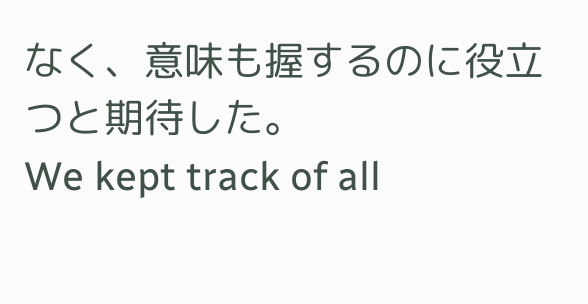なく、意味も握するのに役立つと期待した。
We kept track of all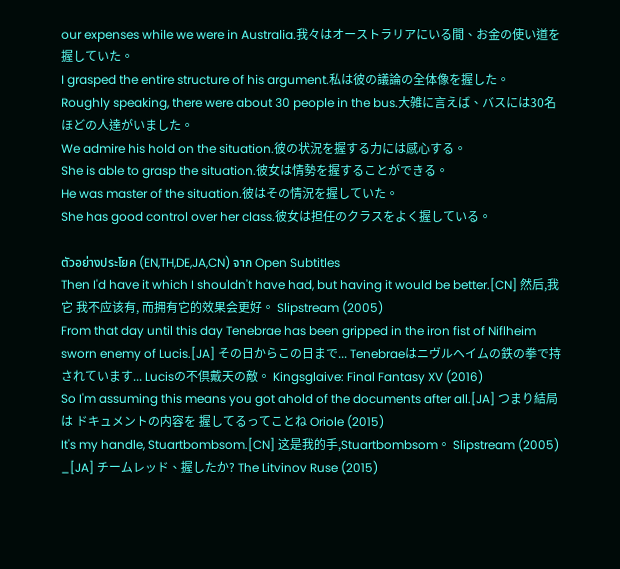our expenses while we were in Australia.我々はオーストラリアにいる間、お金の使い道を握していた。
I grasped the entire structure of his argument.私は彼の議論の全体像を握した。
Roughly speaking, there were about 30 people in the bus.大雑に言えば、バスには30名ほどの人達がいました。
We admire his hold on the situation.彼の状況を握する力には感心する。
She is able to grasp the situation.彼女は情勢を握することができる。
He was master of the situation.彼はその情況を握していた。
She has good control over her class.彼女は担任のクラスをよく握している。

ตัวอย่างประโยค (EN,TH,DE,JA,CN) จาก Open Subtitles
Then I'd have it which I shouldn't have had, but having it would be better.[CN] 然后,我它 我不应该有, 而拥有它的效果会更好。 Slipstream (2005)
From that day until this day Tenebrae has been gripped in the iron fist of Niflheim sworn enemy of Lucis.[JA] その日からこの日まで... Tenebraeはニヴルヘイムの鉄の拳で持されています... Lucisの不倶戴天の敵。 Kingsglaive: Final Fantasy XV (2016)
So I'm assuming this means you got ahold of the documents after all.[JA] つまり結局は ドキュメントの内容を 握してるってことね Oriole (2015)
It's my handle, Stuartbombsom.[CN] 这是我的手,Stuartbombsom。 Slipstream (2005)
_[JA] チームレッド、握したか? The Litvinov Ruse (2015)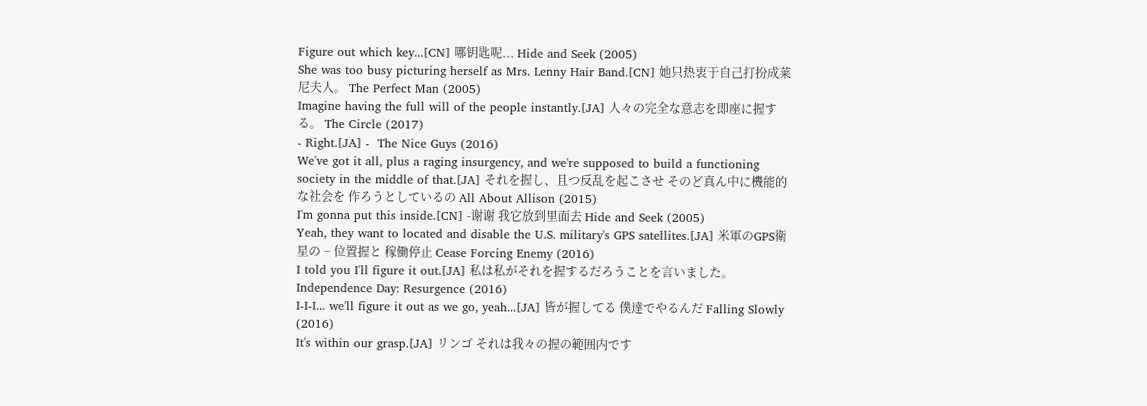Figure out which key...[CN] 哪钥匙呢... Hide and Seek (2005)
She was too busy picturing herself as Mrs. Lenny Hair Band.[CN] 她只热衷于自己打扮成莱尼夫人。 The Perfect Man (2005)
Imagine having the full will of the people instantly.[JA] 人々の完全な意志を即座に握する。 The Circle (2017)
- Right.[JA] -  The Nice Guys (2016)
We've got it all, plus a raging insurgency, and we're supposed to build a functioning society in the middle of that.[JA] それを握し、且つ反乱を起こさせ そのど真ん中に機能的な社会を 作ろうとしているの All About Allison (2015)
I'm gonna put this inside.[CN] -谢谢 我它放到里面去 Hide and Seek (2005)
Yeah, they want to located and disable the U.S. military's GPS satellites.[JA] 米軍のGPS衛星の − 位置握と 稼働停止 Cease Forcing Enemy (2016)
I told you I'll figure it out.[JA] 私は私がそれを握するだろうことを言いました。 Independence Day: Resurgence (2016)
I-I-I... we'll figure it out as we go, yeah...[JA] 皆が握してる 僕達でやるんだ Falling Slowly (2016)
It's within our grasp.[JA] リンゴ それは我々の握の範囲内です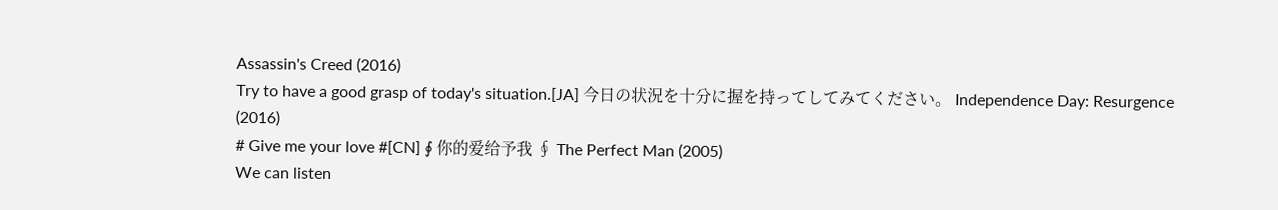Assassin's Creed (2016)
Try to have a good grasp of today's situation.[JA] 今日の状況を十分に握を持ってしてみてください。 Independence Day: Resurgence (2016)
# Give me your love #[CN] ∮ 你的爱给予我 ∮ The Perfect Man (2005)
We can listen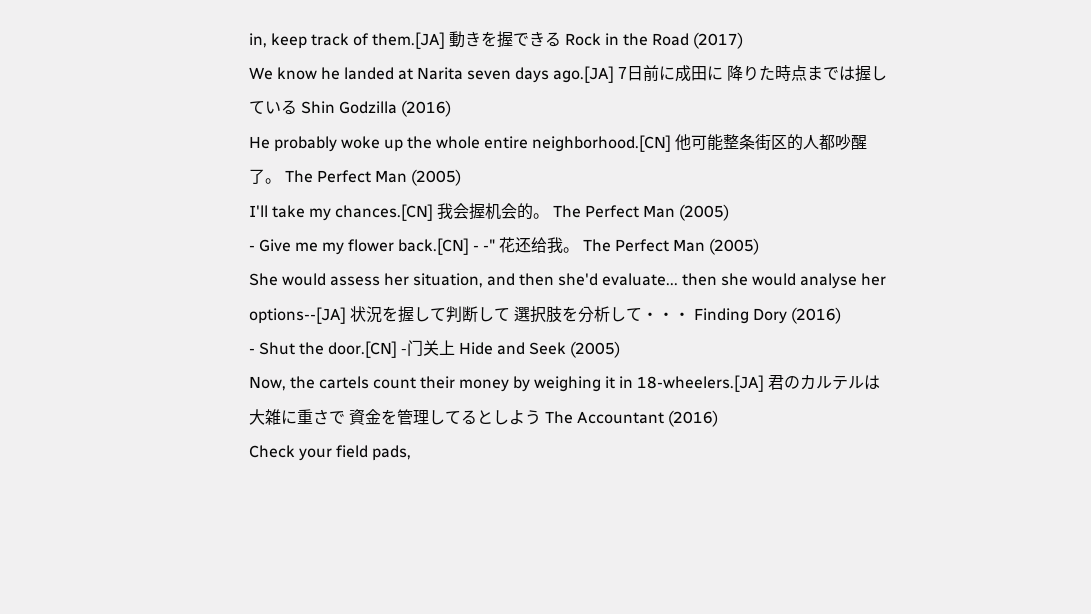in, keep track of them.[JA] 動きを握できる Rock in the Road (2017)
We know he landed at Narita seven days ago.[JA] 7日前に成田に 降りた時点までは握している Shin Godzilla (2016)
He probably woke up the whole entire neighborhood.[CN] 他可能整条街区的人都吵醒了。 The Perfect Man (2005)
I'll take my chances.[CN] 我会握机会的。 The Perfect Man (2005)
- Give me my flower back.[CN] - -" 花还给我。 The Perfect Man (2005)
She would assess her situation, and then she'd evaluate... then she would analyse her options--[JA] 状況を握して判断して 選択肢を分析して・・・ Finding Dory (2016)
- Shut the door.[CN] -门关上 Hide and Seek (2005)
Now, the cartels count their money by weighing it in 18-wheelers.[JA] 君のカルテルは大雑に重さで 資金を管理してるとしよう The Accountant (2016)
Check your field pads,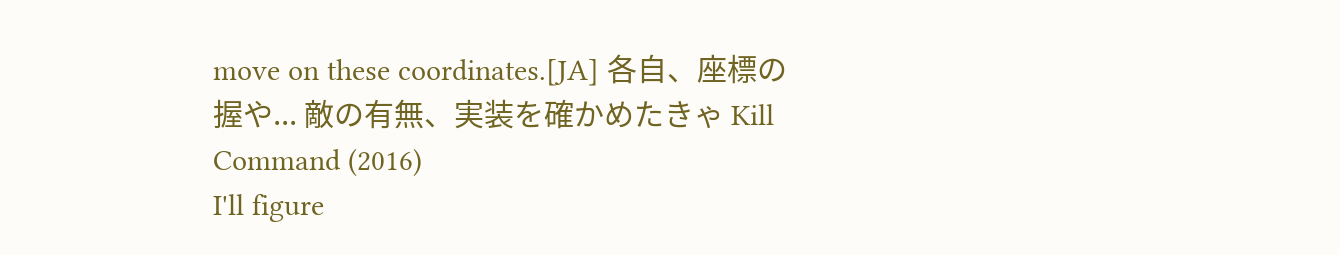move on these coordinates.[JA] 各自、座標の握や... 敵の有無、実装を確かめたきゃ Kill Command (2016)
I'll figure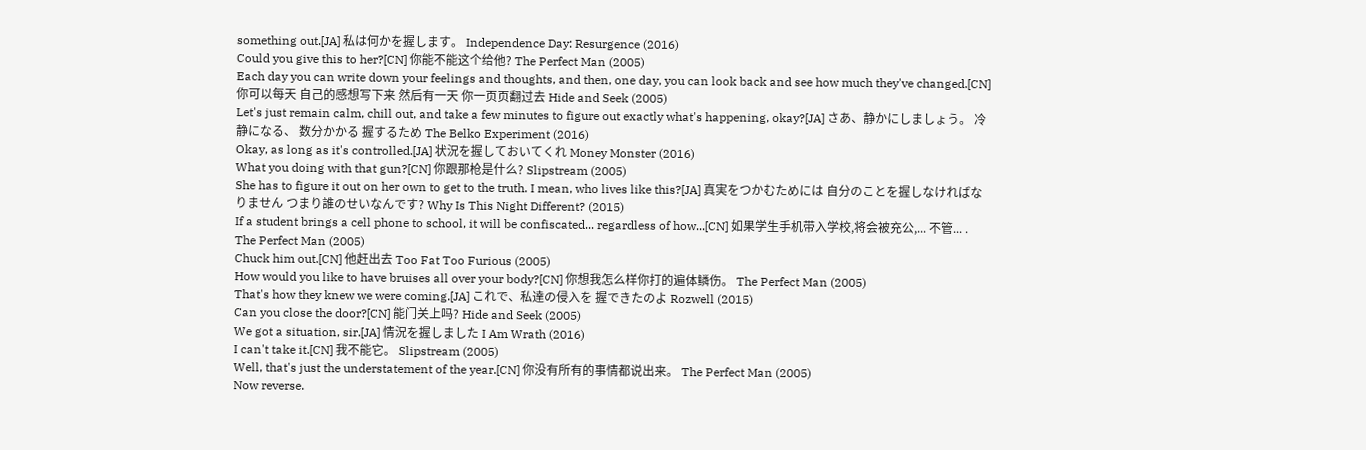something out.[JA] 私は何かを握します。 Independence Day: Resurgence (2016)
Could you give this to her?[CN] 你能不能这个给他? The Perfect Man (2005)
Each day you can write down your feelings and thoughts, and then, one day, you can look back and see how much they've changed.[CN] 你可以每天 自己的感想写下来 然后有一天 你一页页翻过去 Hide and Seek (2005)
Let's just remain calm, chill out, and take a few minutes to figure out exactly what's happening, okay?[JA] さあ、静かにしましょう。 冷静になる、 数分かかる 握するため The Belko Experiment (2016)
Okay, as long as it's controlled.[JA] 状況を握しておいてくれ Money Monster (2016)
What you doing with that gun?[CN] 你跟那枪是什么? Slipstream (2005)
She has to figure it out on her own to get to the truth. I mean, who lives like this?[JA] 真実をつかむためには 自分のことを握しなければなりません つまり誰のせいなんです? Why Is This Night Different? (2015)
If a student brings a cell phone to school, it will be confiscated... regardless of how...[CN] 如果学生手机带入学校,将会被充公,... 不管... . The Perfect Man (2005)
Chuck him out.[CN] 他赶出去 Too Fat Too Furious (2005)
How would you like to have bruises all over your body?[CN] 你想我怎么样你打的遍体鳞伤。 The Perfect Man (2005)
That's how they knew we were coming.[JA] これで、私達の侵入を 握できたのよ Rozwell (2015)
Can you close the door?[CN] 能门关上吗? Hide and Seek (2005)
We got a situation, sir.[JA] 情況を握しました I Am Wrath (2016)
I can't take it.[CN] 我不能它。 Slipstream (2005)
Well, that's just the understatement of the year.[CN] 你没有所有的事情都说出来。 The Perfect Man (2005)
Now reverse.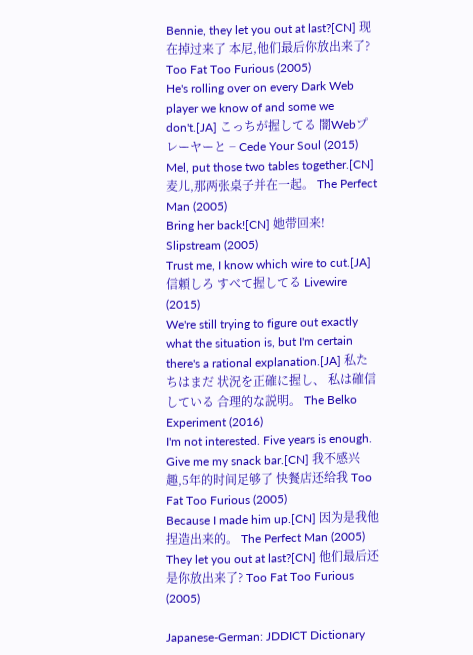Bennie, they let you out at last?[CN] 现在掉过来了 本尼,他们最后你放出来了? Too Fat Too Furious (2005)
He's rolling over on every Dark Web player we know of and some we don't.[JA] こっちが握してる 闇Webプレーヤーと − Cede Your Soul (2015)
Mel, put those two tables together.[CN] 麦儿,那两张桌子并在一起。 The Perfect Man (2005)
Bring her back![CN] 她带回来! Slipstream (2005)
Trust me, I know which wire to cut.[JA] 信頼しろ すべて握してる Livewire (2015)
We're still trying to figure out exactly what the situation is, but I'm certain there's a rational explanation.[JA] 私たちはまだ 状況を正確に握し、 私は確信している 合理的な説明。 The Belko Experiment (2016)
I'm not interested. Five years is enough. Give me my snack bar.[CN] 我不感兴趣,5年的时间足够了 快餐店还给我 Too Fat Too Furious (2005)
Because I made him up.[CN] 因为是我他捏造出来的。 The Perfect Man (2005)
They let you out at last?[CN] 他们最后还是你放出来了? Too Fat Too Furious (2005)

Japanese-German: JDDICT Dictionary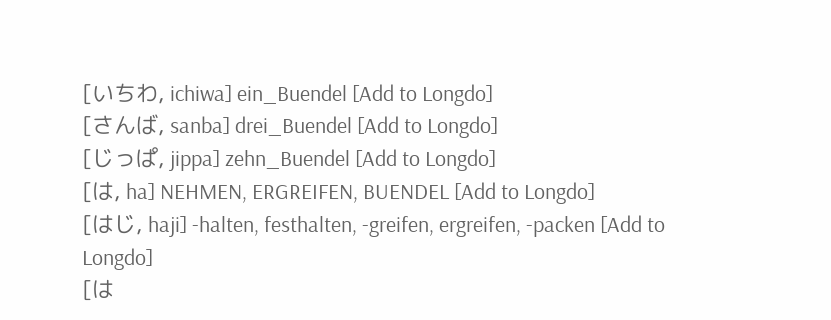[いちわ, ichiwa] ein_Buendel [Add to Longdo]
[さんば, sanba] drei_Buendel [Add to Longdo]
[じっぱ, jippa] zehn_Buendel [Add to Longdo]
[は, ha] NEHMEN, ERGREIFEN, BUENDEL [Add to Longdo]
[はじ, haji] -halten, festhalten, -greifen, ergreifen, -packen [Add to Longdo]
[は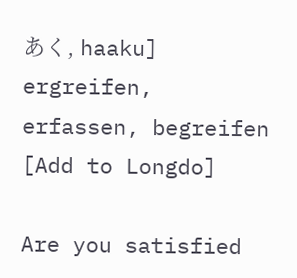あく, haaku] ergreifen, erfassen, begreifen [Add to Longdo]

Are you satisfied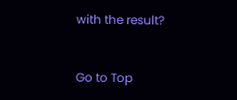with the result?


Go to Top